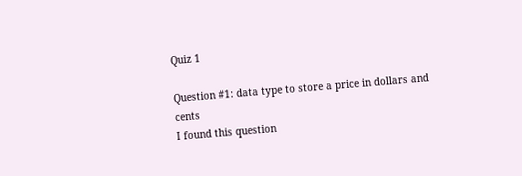Quiz 1

Question #1: data type to store a price in dollars and cents
I found this question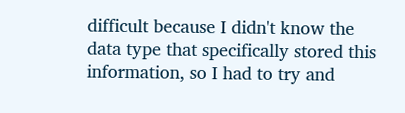difficult because I didn't know the data type that specifically stored this information, so I had to try and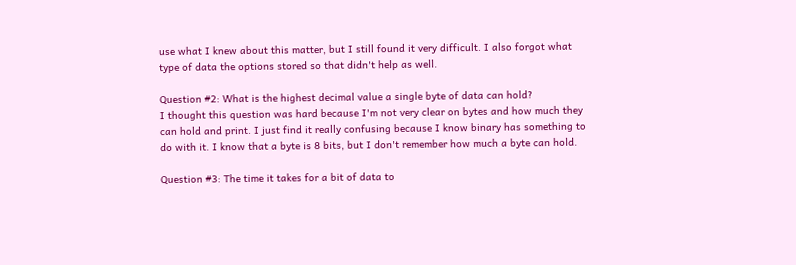use what I knew about this matter, but I still found it very difficult. I also forgot what type of data the options stored so that didn't help as well.

Question #2: What is the highest decimal value a single byte of data can hold?
I thought this question was hard because I'm not very clear on bytes and how much they can hold and print. I just find it really confusing because I know binary has something to do with it. I know that a byte is 8 bits, but I don't remember how much a byte can hold.

Question #3: The time it takes for a bit of data to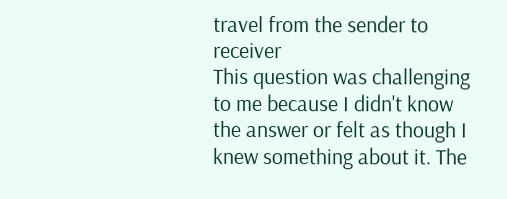travel from the sender to receiver
This question was challenging to me because I didn't know the answer or felt as though I knew something about it. The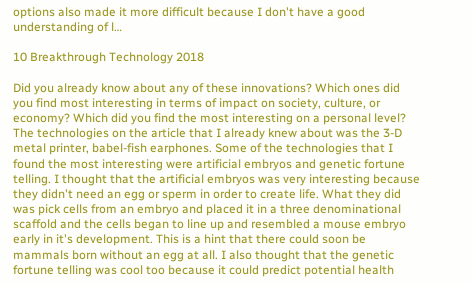options also made it more difficult because I don't have a good understanding of l…

10 Breakthrough Technology 2018

Did you already know about any of these innovations? Which ones did you find most interesting in terms of impact on society, culture, or economy? Which did you find the most interesting on a personal level?
The technologies on the article that I already knew about was the 3-D metal printer, babel-fish earphones. Some of the technologies that I found the most interesting were artificial embryos and genetic fortune telling. I thought that the artificial embryos was very interesting because they didn't need an egg or sperm in order to create life. What they did was pick cells from an embryo and placed it in a three denominational scaffold and the cells began to line up and resembled a mouse embryo early in it's development. This is a hint that there could soon be mammals born without an egg at all. I also thought that the genetic fortune telling was cool too because it could predict potential health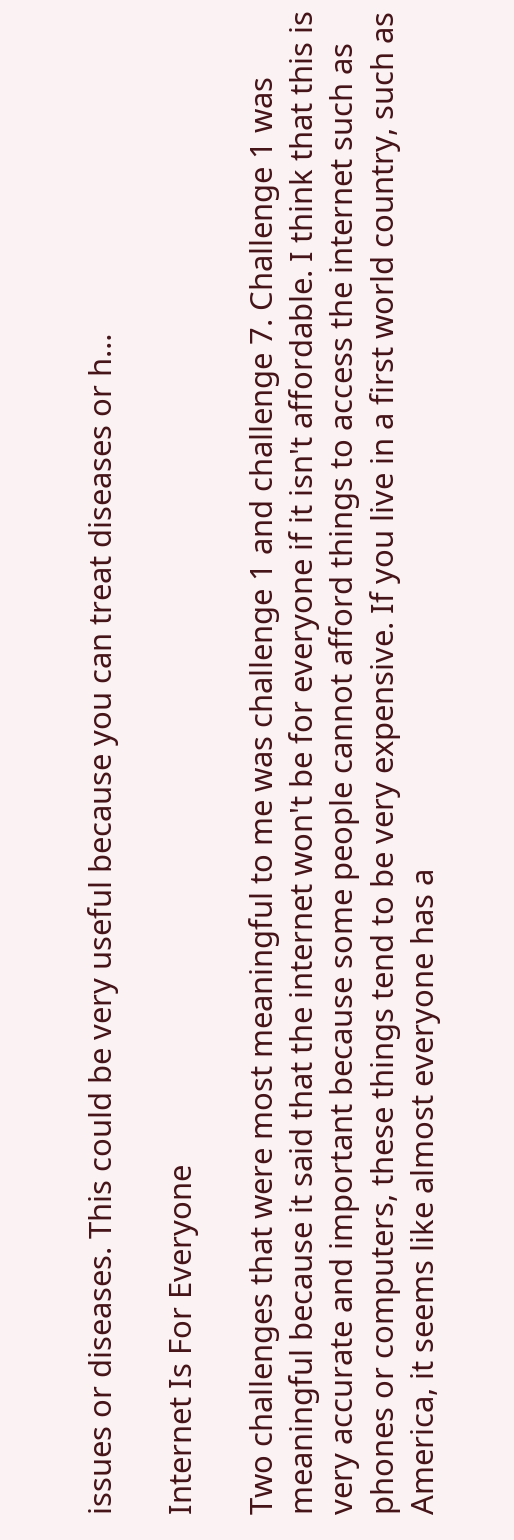issues or diseases. This could be very useful because you can treat diseases or h…

Internet Is For Everyone

Two challenges that were most meaningful to me was challenge 1 and challenge 7. Challenge 1 was meaningful because it said that the internet won't be for everyone if it isn't affordable. I think that this is very accurate and important because some people cannot afford things to access the internet such as phones or computers, these things tend to be very expensive. If you live in a first world country, such as America, it seems like almost everyone has a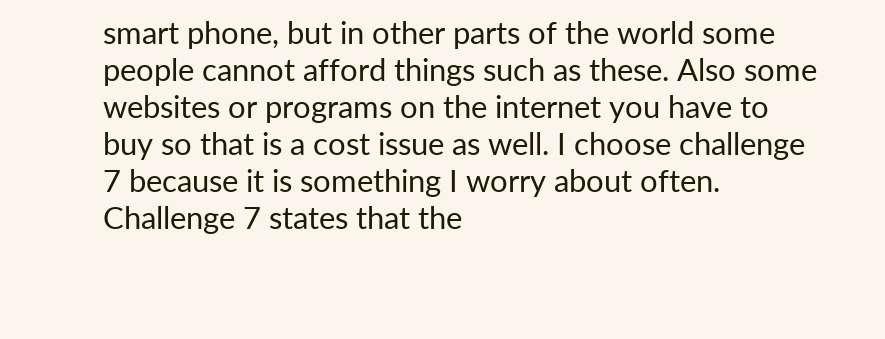smart phone, but in other parts of the world some people cannot afford things such as these. Also some websites or programs on the internet you have to buy so that is a cost issue as well. I choose challenge 7 because it is something I worry about often. Challenge 7 states that the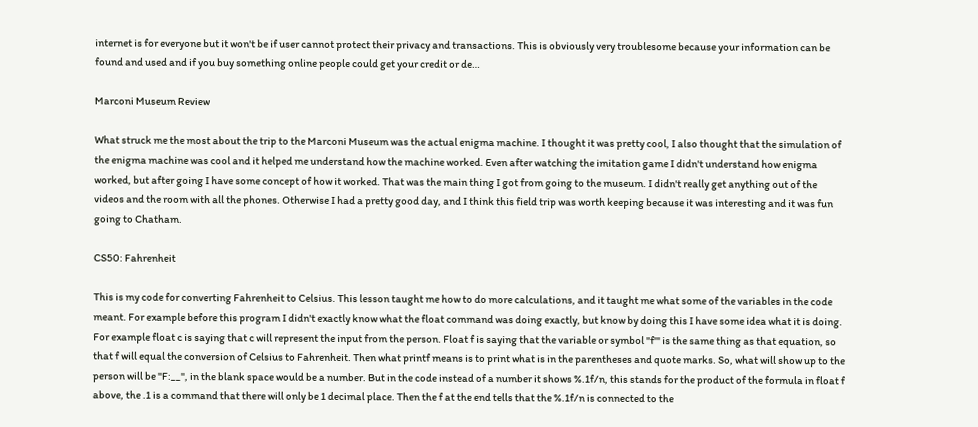internet is for everyone but it won't be if user cannot protect their privacy and transactions. This is obviously very troublesome because your information can be found and used and if you buy something online people could get your credit or de…

Marconi Museum Review

What struck me the most about the trip to the Marconi Museum was the actual enigma machine. I thought it was pretty cool, I also thought that the simulation of the enigma machine was cool and it helped me understand how the machine worked. Even after watching the imitation game I didn't understand how enigma worked, but after going I have some concept of how it worked. That was the main thing I got from going to the museum. I didn't really get anything out of the videos and the room with all the phones. Otherwise I had a pretty good day, and I think this field trip was worth keeping because it was interesting and it was fun going to Chatham.

CS50: Fahrenheit

This is my code for converting Fahrenheit to Celsius. This lesson taught me how to do more calculations, and it taught me what some of the variables in the code meant. For example before this program I didn't exactly know what the float command was doing exactly, but know by doing this I have some idea what it is doing. For example float c is saying that c will represent the input from the person. Float f is saying that the variable or symbol "f'" is the same thing as that equation, so that f will equal the conversion of Celsius to Fahrenheit. Then what printf means is to print what is in the parentheses and quote marks. So, what will show up to the person will be "F:__", in the blank space would be a number. But in the code instead of a number it shows %.1f/n, this stands for the product of the formula in float f above, the .1 is a command that there will only be 1 decimal place. Then the f at the end tells that the %.1f/n is connected to the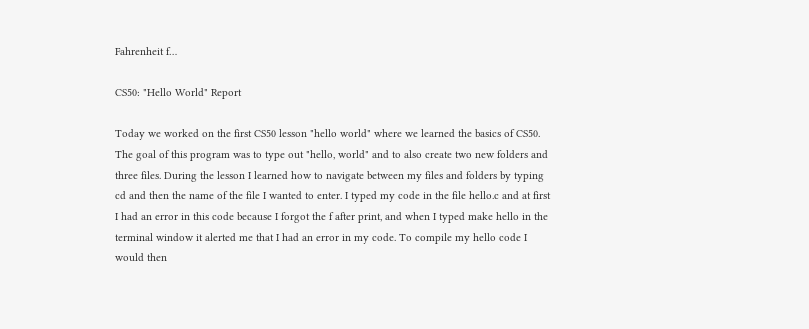Fahrenheit f…

CS50: "Hello World" Report

Today we worked on the first CS50 lesson "hello world" where we learned the basics of CS50. The goal of this program was to type out "hello, world" and to also create two new folders and three files. During the lesson I learned how to navigate between my files and folders by typing cd and then the name of the file I wanted to enter. I typed my code in the file hello.c and at first I had an error in this code because I forgot the f after print, and when I typed make hello in the terminal window it alerted me that I had an error in my code. To compile my hello code I would then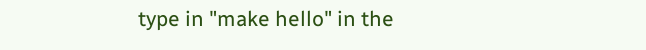type in "make hello" in the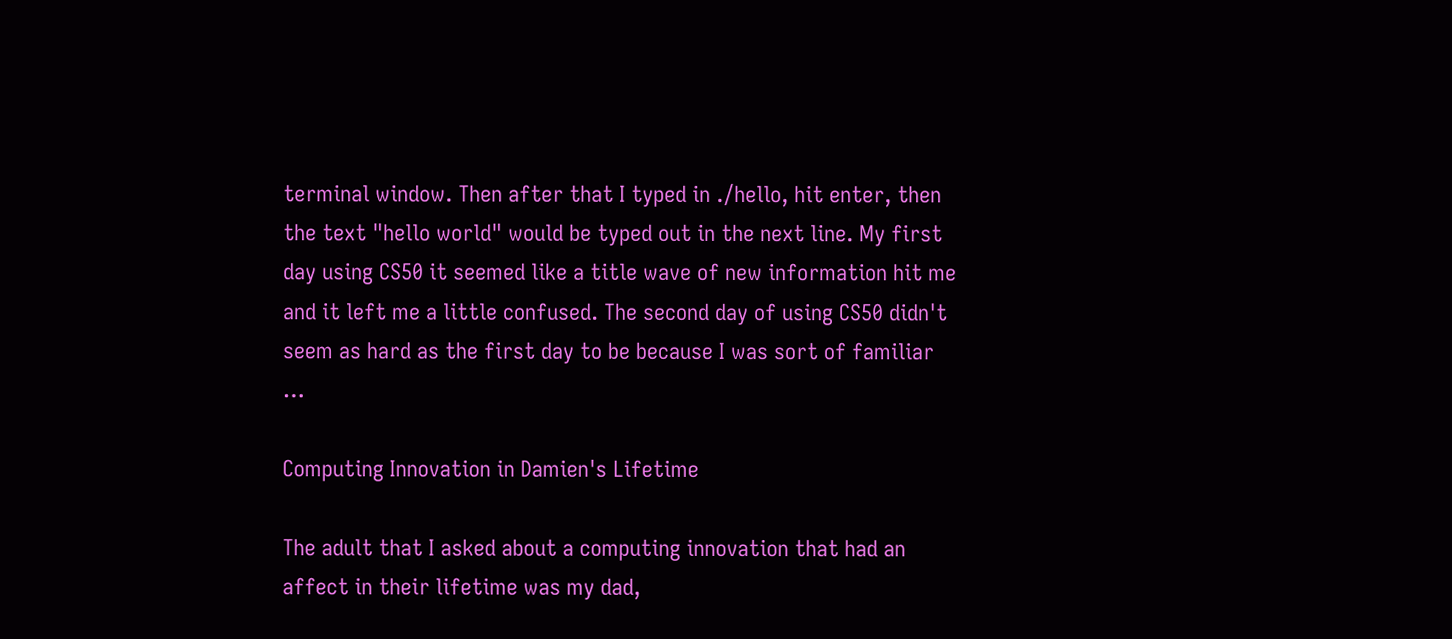terminal window. Then after that I typed in ./hello, hit enter, then the text "hello world" would be typed out in the next line. My first day using CS50 it seemed like a title wave of new information hit me and it left me a little confused. The second day of using CS50 didn't seem as hard as the first day to be because I was sort of familiar …

Computing Innovation in Damien's Lifetime

The adult that I asked about a computing innovation that had an affect in their lifetime was my dad,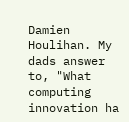Damien Houlihan. My dads answer to, "What computing innovation ha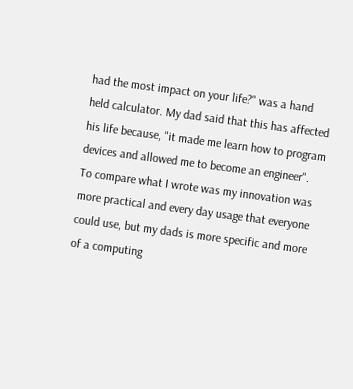had the most impact on your life?" was a hand held calculator. My dad said that this has affected his life because, "it made me learn how to program devices and allowed me to become an engineer". To compare what I wrote was my innovation was more practical and every day usage that everyone could use, but my dads is more specific and more of a computing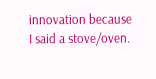innovation because I said a stove/oven.